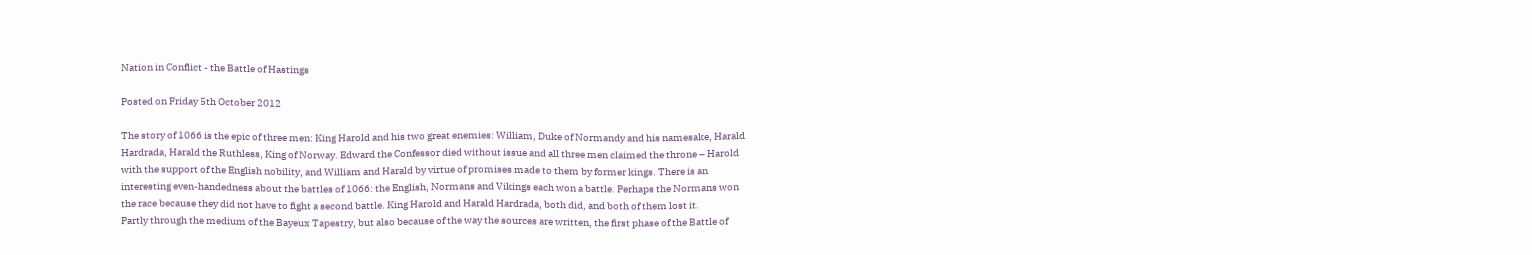Nation in Conflict - the Battle of Hastings

Posted on Friday 5th October 2012

The story of 1066 is the epic of three men: King Harold and his two great enemies: William, Duke of Normandy and his namesake, Harald Hardrada, Harald the Ruthless, King of Norway. Edward the Confessor died without issue and all three men claimed the throne – Harold with the support of the English nobility, and William and Harald by virtue of promises made to them by former kings. There is an interesting even-handedness about the battles of 1066: the English, Normans and Vikings each won a battle. Perhaps the Normans won the race because they did not have to fight a second battle. King Harold and Harald Hardrada, both did, and both of them lost it.
Partly through the medium of the Bayeux Tapestry, but also because of the way the sources are written, the first phase of the Battle of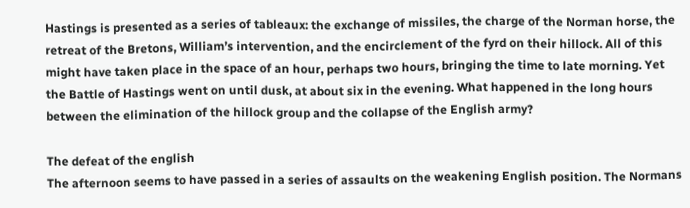Hastings is presented as a series of tableaux: the exchange of missiles, the charge of the Norman horse, the retreat of the Bretons, William’s intervention, and the encirclement of the fyrd on their hillock. All of this might have taken place in the space of an hour, perhaps two hours, bringing the time to late morning. Yet the Battle of Hastings went on until dusk, at about six in the evening. What happened in the long hours between the elimination of the hillock group and the collapse of the English army?

The defeat of the english
The afternoon seems to have passed in a series of assaults on the weakening English position. The Normans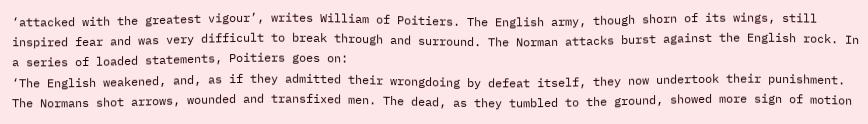‘attacked with the greatest vigour’, writes William of Poitiers. The English army, though shorn of its wings, still inspired fear and was very difficult to break through and surround. The Norman attacks burst against the English rock. In a series of loaded statements, Poitiers goes on:
‘The English weakened, and, as if they admitted their wrongdoing by defeat itself, they now undertook their punishment. The Normans shot arrows, wounded and transfixed men. The dead, as they tumbled to the ground, showed more sign of motion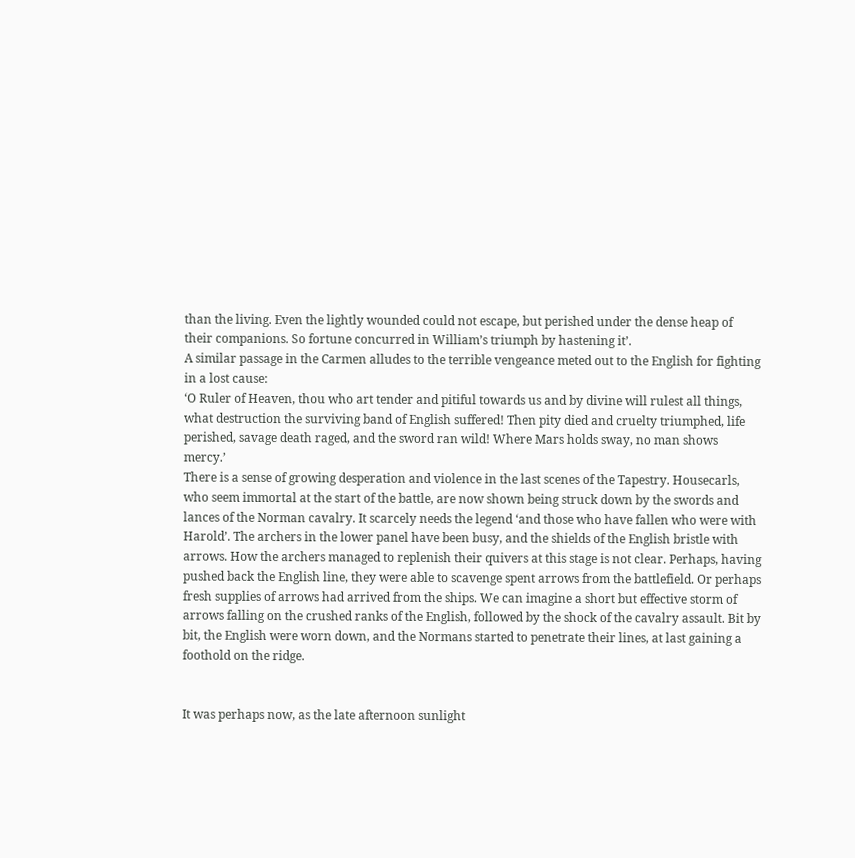than the living. Even the lightly wounded could not escape, but perished under the dense heap of their companions. So fortune concurred in William’s triumph by hastening it’.
A similar passage in the Carmen alludes to the terrible vengeance meted out to the English for fighting in a lost cause:
‘O Ruler of Heaven, thou who art tender and pitiful towards us and by divine will rulest all things, what destruction the surviving band of English suffered! Then pity died and cruelty triumphed, life perished, savage death raged, and the sword ran wild! Where Mars holds sway, no man shows mercy.’
There is a sense of growing desperation and violence in the last scenes of the Tapestry. Housecarls, who seem immortal at the start of the battle, are now shown being struck down by the swords and lances of the Norman cavalry. It scarcely needs the legend ‘and those who have fallen who were with Harold’. The archers in the lower panel have been busy, and the shields of the English bristle with arrows. How the archers managed to replenish their quivers at this stage is not clear. Perhaps, having pushed back the English line, they were able to scavenge spent arrows from the battlefield. Or perhaps fresh supplies of arrows had arrived from the ships. We can imagine a short but effective storm of arrows falling on the crushed ranks of the English, followed by the shock of the cavalry assault. Bit by bit, the English were worn down, and the Normans started to penetrate their lines, at last gaining a foothold on the ridge.


It was perhaps now, as the late afternoon sunlight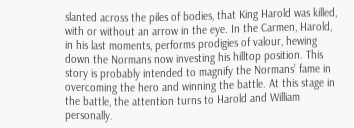slanted across the piles of bodies, that King Harold was killed, with or without an arrow in the eye. In the Carmen, Harold, in his last moments, performs prodigies of valour, hewing down the Normans now investing his hilltop position. This story is probably intended to magnify the Normans’ fame in overcoming the hero and winning the battle. At this stage in the battle, the attention turns to Harold and William personally.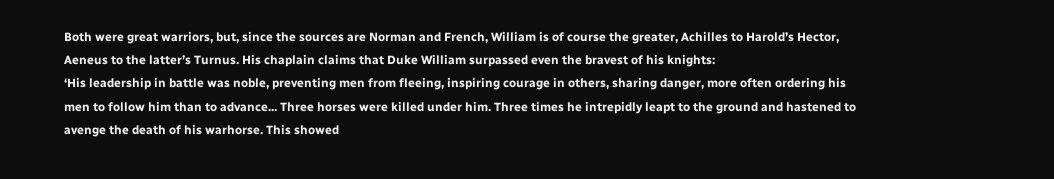Both were great warriors, but, since the sources are Norman and French, William is of course the greater, Achilles to Harold’s Hector, Aeneus to the latter’s Turnus. His chaplain claims that Duke William surpassed even the bravest of his knights:
‘His leadership in battle was noble, preventing men from fleeing, inspiring courage in others, sharing danger, more often ordering his men to follow him than to advance... Three horses were killed under him. Three times he intrepidly leapt to the ground and hastened to avenge the death of his warhorse. This showed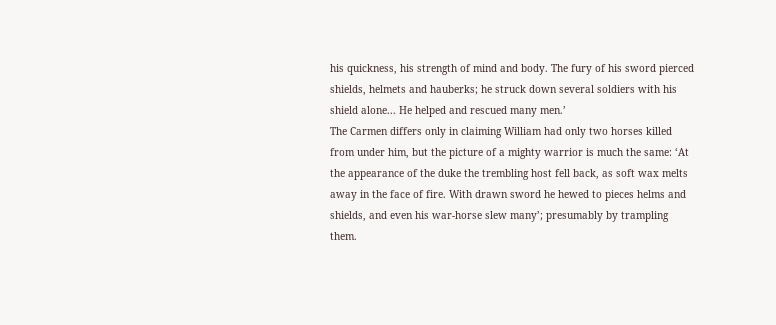his quickness, his strength of mind and body. The fury of his sword pierced shields, helmets and hauberks; he struck down several soldiers with his shield alone... He helped and rescued many men.’
The Carmen differs only in claiming William had only two horses killed from under him, but the picture of a mighty warrior is much the same: ‘At the appearance of the duke the trembling host fell back, as soft wax melts away in the face of fire. With drawn sword he hewed to pieces helms and shields, and even his war-horse slew many’; presumably by trampling them.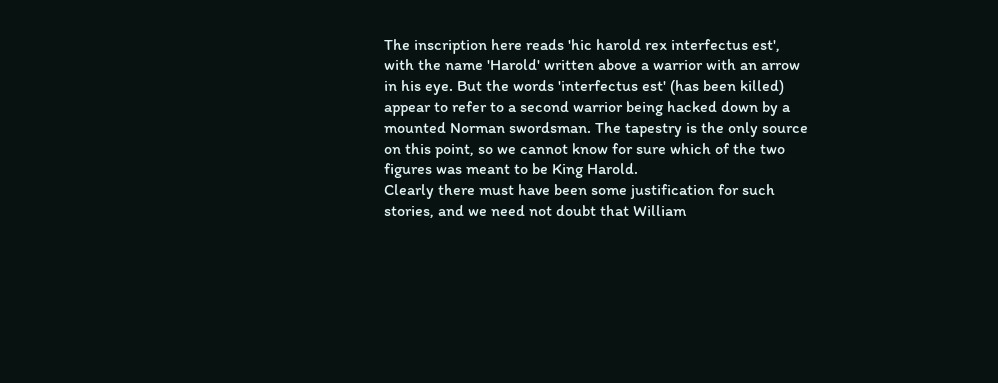The inscription here reads 'hic harold rex interfectus est', with the name 'Harold' written above a warrior with an arrow in his eye. But the words 'interfectus est' (has been killed) appear to refer to a second warrior being hacked down by a mounted Norman swordsman. The tapestry is the only source on this point, so we cannot know for sure which of the two figures was meant to be King Harold.
Clearly there must have been some justification for such stories, and we need not doubt that William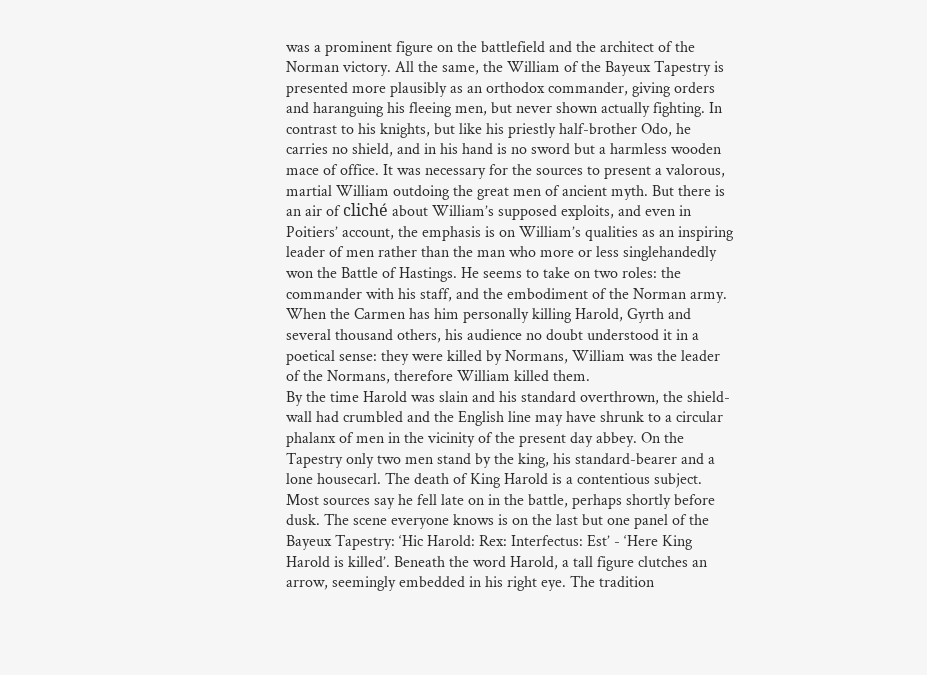was a prominent figure on the battlefield and the architect of the Norman victory. All the same, the William of the Bayeux Tapestry is presented more plausibly as an orthodox commander, giving orders and haranguing his fleeing men, but never shown actually fighting. In contrast to his knights, but like his priestly half-brother Odo, he carries no shield, and in his hand is no sword but a harmless wooden mace of office. It was necessary for the sources to present a valorous, martial William outdoing the great men of ancient myth. But there is an air of cliché about William’s supposed exploits, and even in Poitiers’ account, the emphasis is on William’s qualities as an inspiring leader of men rather than the man who more or less singlehandedly won the Battle of Hastings. He seems to take on two roles: the commander with his staff, and the embodiment of the Norman army. When the Carmen has him personally killing Harold, Gyrth and several thousand others, his audience no doubt understood it in a poetical sense: they were killed by Normans, William was the leader of the Normans, therefore William killed them.
By the time Harold was slain and his standard overthrown, the shield-wall had crumbled and the English line may have shrunk to a circular phalanx of men in the vicinity of the present day abbey. On the Tapestry only two men stand by the king, his standard-bearer and a lone housecarl. The death of King Harold is a contentious subject. Most sources say he fell late on in the battle, perhaps shortly before dusk. The scene everyone knows is on the last but one panel of the Bayeux Tapestry: ‘Hic Harold: Rex: Interfectus: Est’ - ‘Here King Harold is killed’. Beneath the word Harold, a tall figure clutches an arrow, seemingly embedded in his right eye. The tradition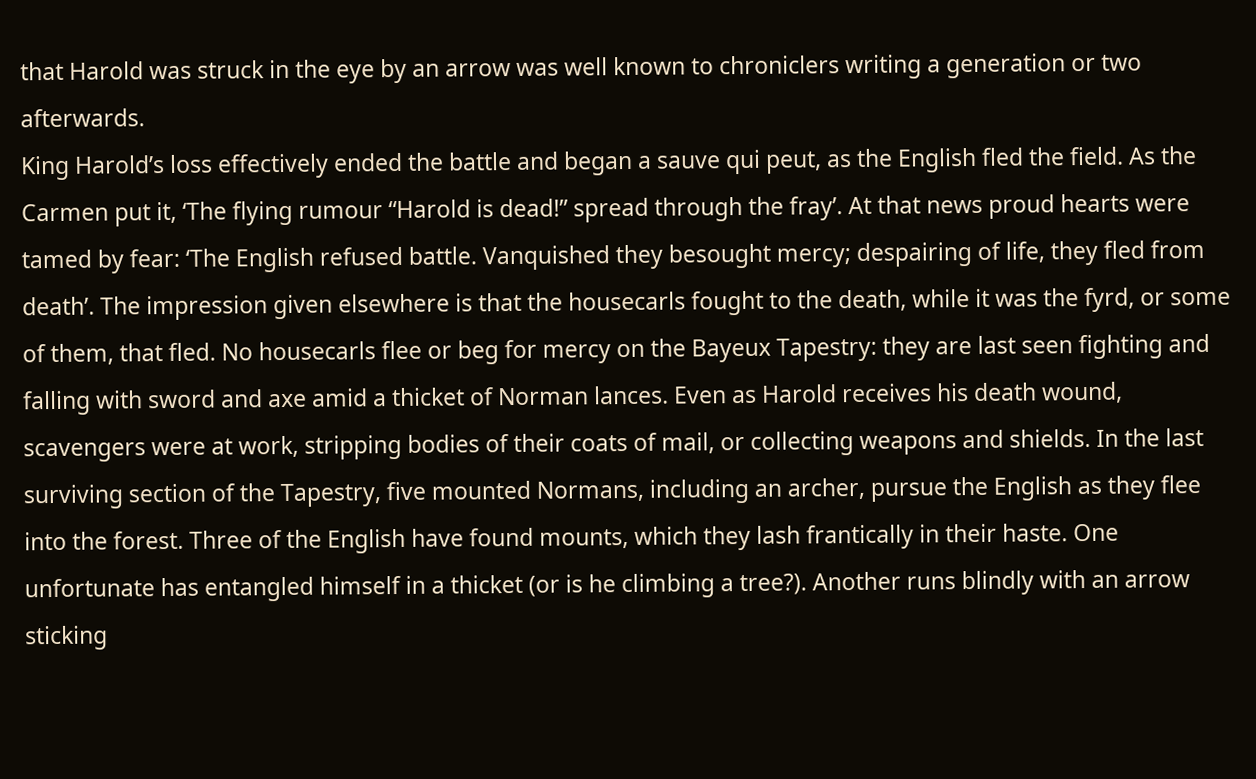that Harold was struck in the eye by an arrow was well known to chroniclers writing a generation or two afterwards.
King Harold’s loss effectively ended the battle and began a sauve qui peut, as the English fled the field. As the Carmen put it, ‘The flying rumour “Harold is dead!” spread through the fray’. At that news proud hearts were tamed by fear: ‘The English refused battle. Vanquished they besought mercy; despairing of life, they fled from death’. The impression given elsewhere is that the housecarls fought to the death, while it was the fyrd, or some of them, that fled. No housecarls flee or beg for mercy on the Bayeux Tapestry: they are last seen fighting and falling with sword and axe amid a thicket of Norman lances. Even as Harold receives his death wound, scavengers were at work, stripping bodies of their coats of mail, or collecting weapons and shields. In the last surviving section of the Tapestry, five mounted Normans, including an archer, pursue the English as they flee into the forest. Three of the English have found mounts, which they lash frantically in their haste. One unfortunate has entangled himself in a thicket (or is he climbing a tree?). Another runs blindly with an arrow sticking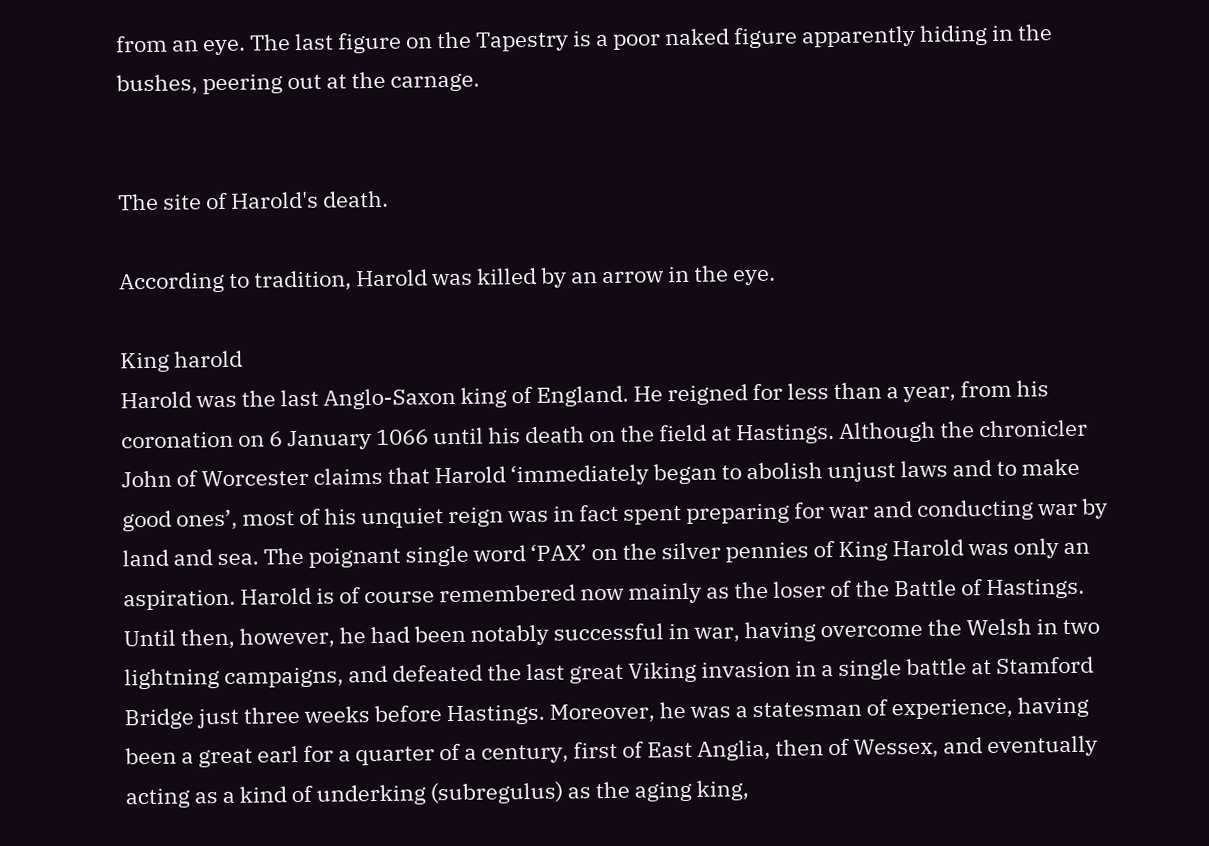from an eye. The last figure on the Tapestry is a poor naked figure apparently hiding in the bushes, peering out at the carnage.


The site of Harold's death.

According to tradition, Harold was killed by an arrow in the eye.

King harold
Harold was the last Anglo-Saxon king of England. He reigned for less than a year, from his coronation on 6 January 1066 until his death on the field at Hastings. Although the chronicler John of Worcester claims that Harold ‘immediately began to abolish unjust laws and to make good ones’, most of his unquiet reign was in fact spent preparing for war and conducting war by land and sea. The poignant single word ‘PAX’ on the silver pennies of King Harold was only an aspiration. Harold is of course remembered now mainly as the loser of the Battle of Hastings. Until then, however, he had been notably successful in war, having overcome the Welsh in two lightning campaigns, and defeated the last great Viking invasion in a single battle at Stamford Bridge just three weeks before Hastings. Moreover, he was a statesman of experience, having been a great earl for a quarter of a century, first of East Anglia, then of Wessex, and eventually acting as a kind of underking (subregulus) as the aging king,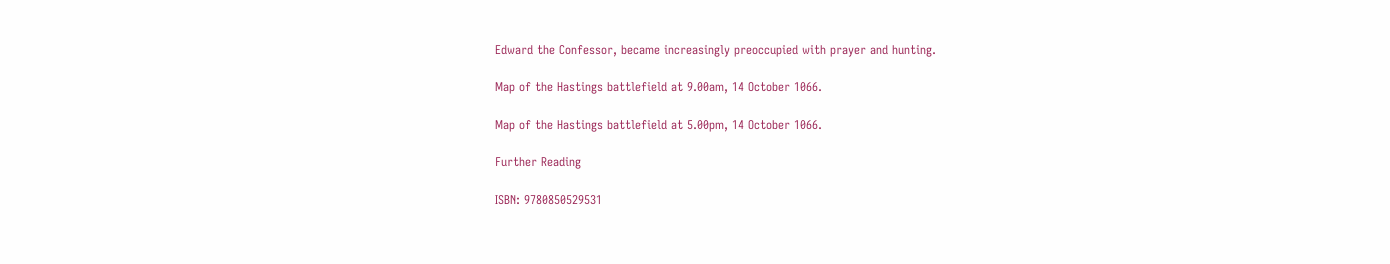Edward the Confessor, became increasingly preoccupied with prayer and hunting.

Map of the Hastings battlefield at 9.00am, 14 October 1066.

Map of the Hastings battlefield at 5.00pm, 14 October 1066.

Further Reading

ISBN: 9780850529531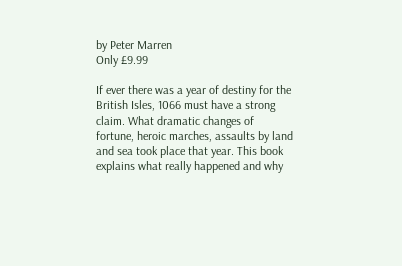by Peter Marren
Only £9.99

If ever there was a year of destiny for the British Isles, 1066 must have a strong claim. What dramatic changes of fortune, heroic marches, assaults by land and sea took place that year. This book explains what really happened and why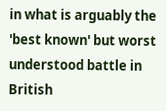in what is arguably the 'best known' but worst understood battle in British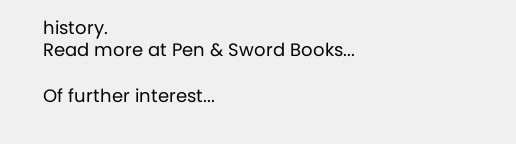history.
Read more at Pen & Sword Books...

Of further interest...